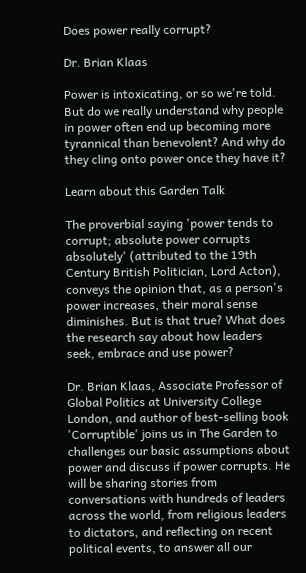Does power really corrupt?

Dr. Brian Klaas

Power is intoxicating, or so we're told. But do we really understand why people in power often end up becoming more tyrannical than benevolent? And why do they cling onto power once they have it?

Learn about this Garden Talk

The proverbial saying 'power tends to corrupt; absolute power corrupts absolutely' (attributed to the 19th Century British Politician, Lord Acton), conveys the opinion that, as a person's power increases, their moral sense diminishes. But is that true? What does the research say about how leaders seek, embrace and use power?

Dr. Brian Klaas, Associate Professor of Global Politics at University College London, and author of best-selling book 'Corruptible' joins us in The Garden to challenges our basic assumptions about power and discuss if power corrupts. He will be sharing stories from conversations with hundreds of leaders across the world, from religious leaders to dictators, and reflecting on recent political events, to answer all our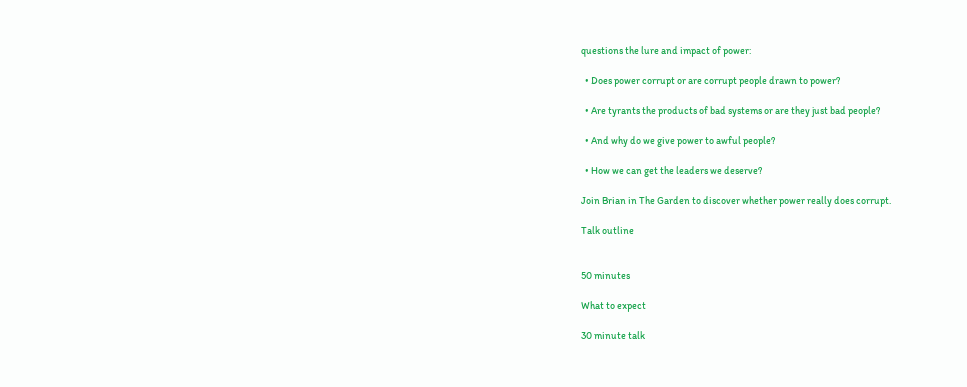questions the lure and impact of power:

  • Does power corrupt or are corrupt people drawn to power?

  • Are tyrants the products of bad systems or are they just bad people?

  • And why do we give power to awful people?

  • How we can get the leaders we deserve?

Join Brian in The Garden to discover whether power really does corrupt.

Talk outline


50 minutes

What to expect

30 minute talk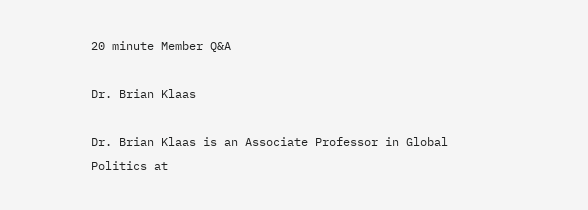20 minute Member Q&A

Dr. Brian Klaas

Dr. Brian Klaas is an Associate Professor in Global Politics at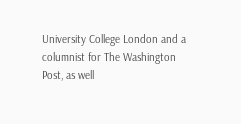University College London and a columnist for The Washington Post, as well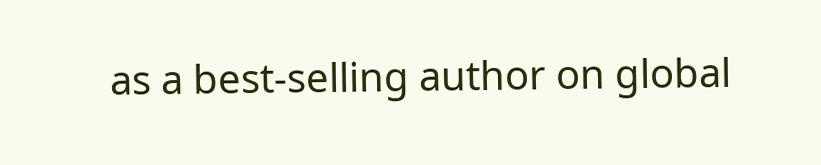as a best-selling author on global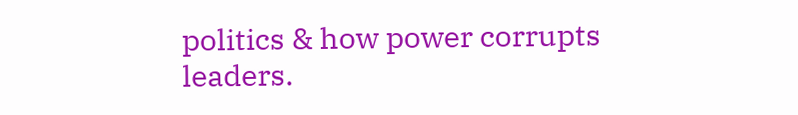politics & how power corrupts leaders.